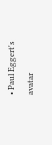• Paul Eggert's avatar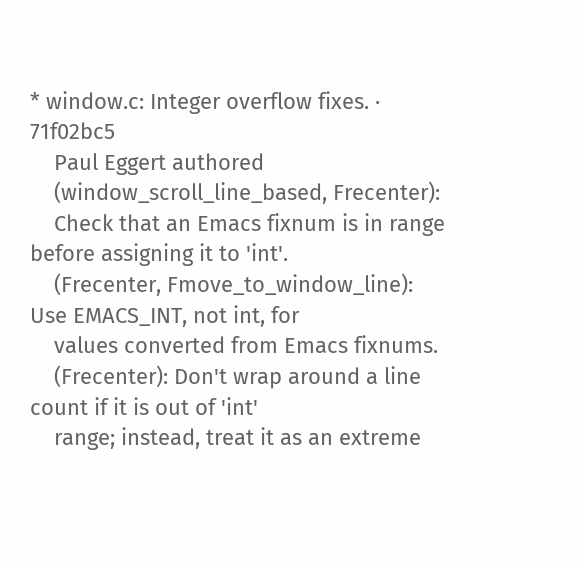* window.c: Integer overflow fixes. · 71f02bc5
    Paul Eggert authored
    (window_scroll_line_based, Frecenter):
    Check that an Emacs fixnum is in range before assigning it to 'int'.
    (Frecenter, Fmove_to_window_line): Use EMACS_INT, not int, for
    values converted from Emacs fixnums.
    (Frecenter): Don't wrap around a line count if it is out of 'int'
    range; instead, treat it as an extreme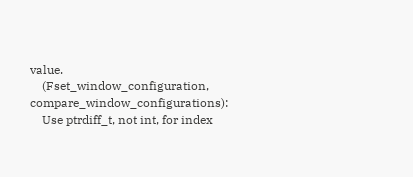value.
    (Fset_window_configuration, compare_window_configurations):
    Use ptrdiff_t, not int, for index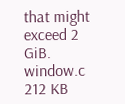that might exceed 2 GiB.
window.c 212 KB